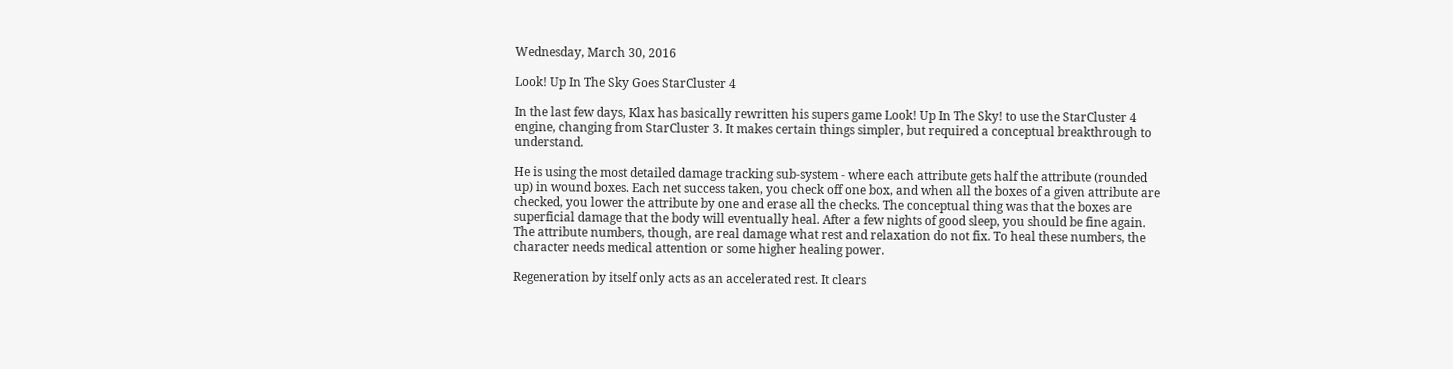Wednesday, March 30, 2016

Look! Up In The Sky Goes StarCluster 4

In the last few days, Klax has basically rewritten his supers game Look! Up In The Sky! to use the StarCluster 4 engine, changing from StarCluster 3. It makes certain things simpler, but required a conceptual breakthrough to understand.

He is using the most detailed damage tracking sub-system - where each attribute gets half the attribute (rounded up) in wound boxes. Each net success taken, you check off one box, and when all the boxes of a given attribute are checked, you lower the attribute by one and erase all the checks. The conceptual thing was that the boxes are superficial damage that the body will eventually heal. After a few nights of good sleep, you should be fine again. The attribute numbers, though, are real damage what rest and relaxation do not fix. To heal these numbers, the character needs medical attention or some higher healing power.

Regeneration by itself only acts as an accelerated rest. It clears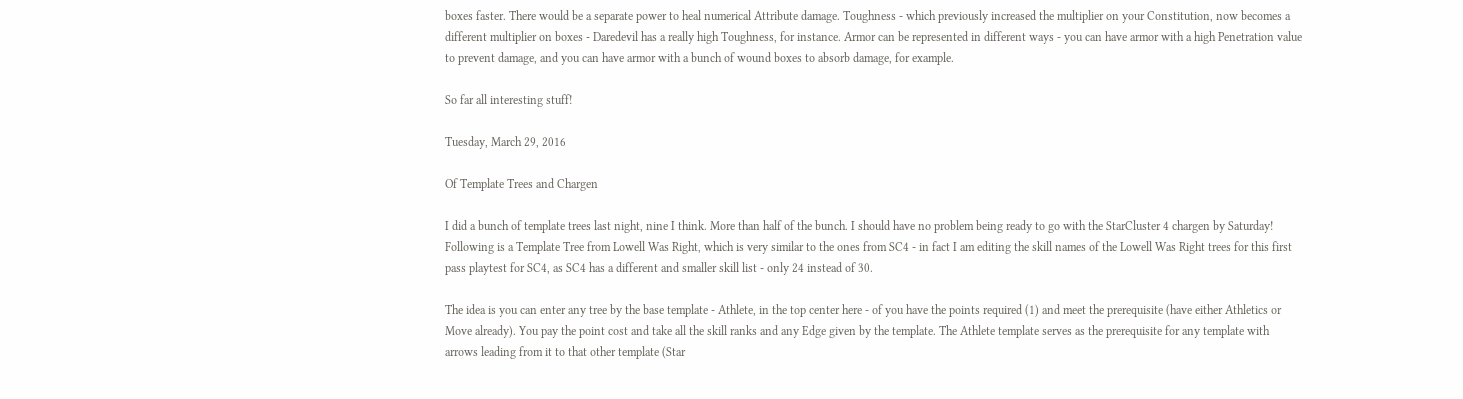boxes faster. There would be a separate power to heal numerical Attribute damage. Toughness - which previously increased the multiplier on your Constitution, now becomes a different multiplier on boxes - Daredevil has a really high Toughness, for instance. Armor can be represented in different ways - you can have armor with a high Penetration value to prevent damage, and you can have armor with a bunch of wound boxes to absorb damage, for example.

So far all interesting stuff!

Tuesday, March 29, 2016

Of Template Trees and Chargen

I did a bunch of template trees last night, nine I think. More than half of the bunch. I should have no problem being ready to go with the StarCluster 4 chargen by Saturday! Following is a Template Tree from Lowell Was Right, which is very similar to the ones from SC4 - in fact I am editing the skill names of the Lowell Was Right trees for this first pass playtest for SC4, as SC4 has a different and smaller skill list - only 24 instead of 30.

The idea is you can enter any tree by the base template - Athlete, in the top center here - of you have the points required (1) and meet the prerequisite (have either Athletics or Move already). You pay the point cost and take all the skill ranks and any Edge given by the template. The Athlete template serves as the prerequisite for any template with arrows leading from it to that other template (Star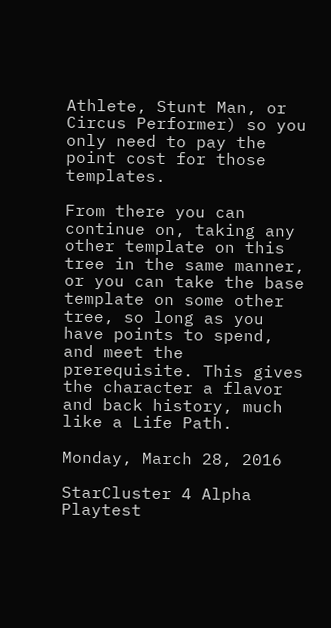Athlete, Stunt Man, or Circus Performer) so you only need to pay the point cost for those templates.

From there you can continue on, taking any other template on this tree in the same manner, or you can take the base template on some other tree, so long as you have points to spend, and meet the prerequisite. This gives the character a flavor and back history, much like a Life Path.

Monday, March 28, 2016

StarCluster 4 Alpha Playtest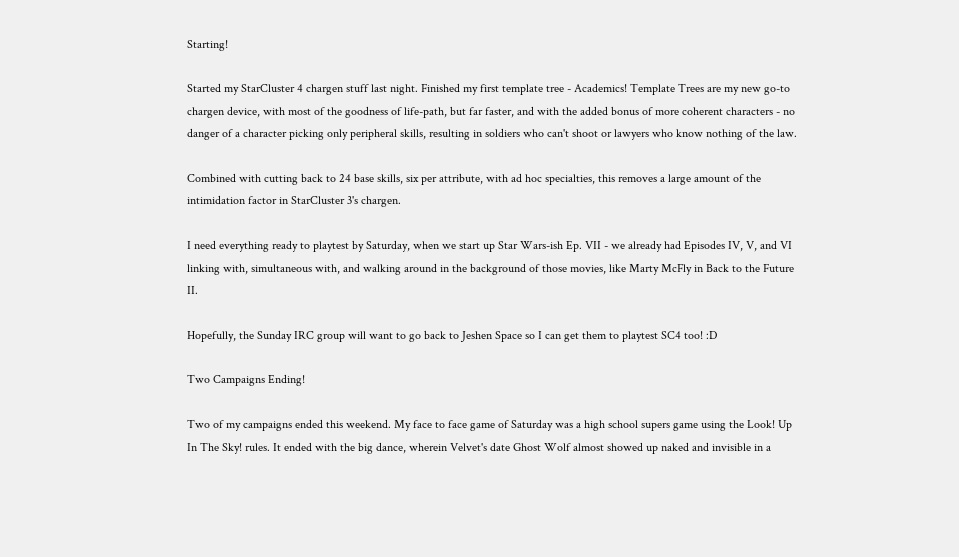Starting!

Started my StarCluster 4 chargen stuff last night. Finished my first template tree - Academics! Template Trees are my new go-to chargen device, with most of the goodness of life-path, but far faster, and with the added bonus of more coherent characters - no danger of a character picking only peripheral skills, resulting in soldiers who can't shoot or lawyers who know nothing of the law.

Combined with cutting back to 24 base skills, six per attribute, with ad hoc specialties, this removes a large amount of the intimidation factor in StarCluster 3's chargen.

I need everything ready to playtest by Saturday, when we start up Star Wars-ish Ep. VII - we already had Episodes IV, V, and VI linking with, simultaneous with, and walking around in the background of those movies, like Marty McFly in Back to the Future II.

Hopefully, the Sunday IRC group will want to go back to Jeshen Space so I can get them to playtest SC4 too! :D

Two Campaigns Ending!

Two of my campaigns ended this weekend. My face to face game of Saturday was a high school supers game using the Look! Up In The Sky! rules. It ended with the big dance, wherein Velvet's date Ghost Wolf almost showed up naked and invisible in a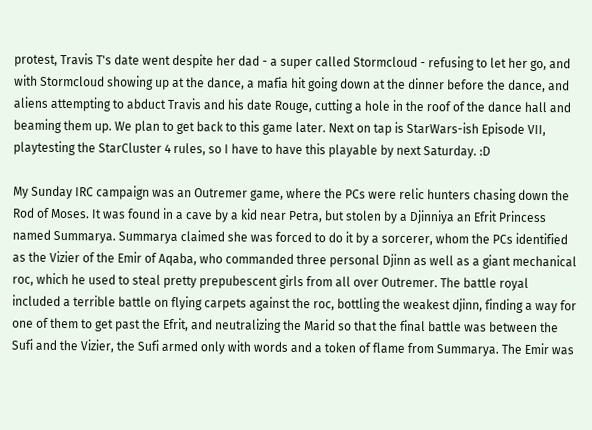protest, Travis T's date went despite her dad - a super called Stormcloud - refusing to let her go, and with Stormcloud showing up at the dance, a mafia hit going down at the dinner before the dance, and aliens attempting to abduct Travis and his date Rouge, cutting a hole in the roof of the dance hall and beaming them up. We plan to get back to this game later. Next on tap is StarWars-ish Episode VII, playtesting the StarCluster 4 rules, so I have to have this playable by next Saturday. :D

My Sunday IRC campaign was an Outremer game, where the PCs were relic hunters chasing down the Rod of Moses. It was found in a cave by a kid near Petra, but stolen by a Djinniya an Efrit Princess named Summarya. Summarya claimed she was forced to do it by a sorcerer, whom the PCs identified as the Vizier of the Emir of Aqaba, who commanded three personal Djinn as well as a giant mechanical roc, which he used to steal pretty prepubescent girls from all over Outremer. The battle royal included a terrible battle on flying carpets against the roc, bottling the weakest djinn, finding a way for one of them to get past the Efrit, and neutralizing the Marid so that the final battle was between the Sufi and the Vizier, the Sufi armed only with words and a token of flame from Summarya. The Emir was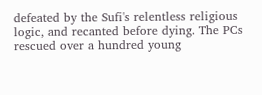defeated by the Sufi's relentless religious logic, and recanted before dying. The PCs rescued over a hundred young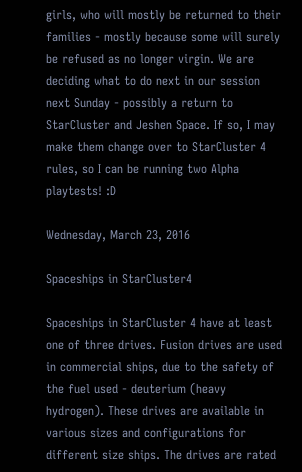girls, who will mostly be returned to their families - mostly because some will surely be refused as no longer virgin. We are deciding what to do next in our session next Sunday - possibly a return to StarCluster and Jeshen Space. If so, I may make them change over to StarCluster 4 rules, so I can be running two Alpha playtests! :D

Wednesday, March 23, 2016

Spaceships in StarCluster4

Spaceships in StarCluster 4 have at least one of three drives. Fusion drives are used in commercial ships, due to the safety of the fuel used - deuterium (heavy hydrogen). These drives are available in various sizes and configurations for different size ships. The drives are rated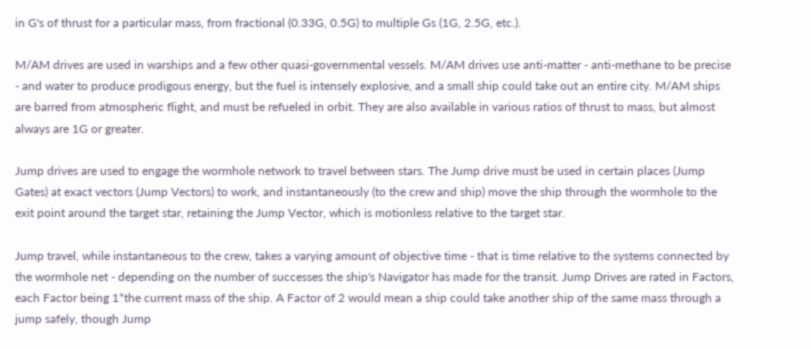in G's of thrust for a particular mass, from fractional (0.33G, 0.5G) to multiple Gs (1G, 2.5G, etc.).

M/AM drives are used in warships and a few other quasi-governmental vessels. M/AM drives use anti-matter - anti-methane to be precise - and water to produce prodigous energy, but the fuel is intensely explosive, and a small ship could take out an entire city. M/AM ships are barred from atmospheric flight, and must be refueled in orbit. They are also available in various ratios of thrust to mass, but almost always are 1G or greater.

Jump drives are used to engage the wormhole network to travel between stars. The Jump drive must be used in certain places (Jump Gates) at exact vectors (Jump Vectors) to work, and instantaneously (to the crew and ship) move the ship through the wormhole to the exit point around the target star, retaining the Jump Vector, which is motionless relative to the target star.

Jump travel, while instantaneous to the crew, takes a varying amount of objective time - that is time relative to the systems connected by the wormhole net - depending on the number of successes the ship's Navigator has made for the transit. Jump Drives are rated in Factors, each Factor being 1*the current mass of the ship. A Factor of 2 would mean a ship could take another ship of the same mass through a jump safely, though Jump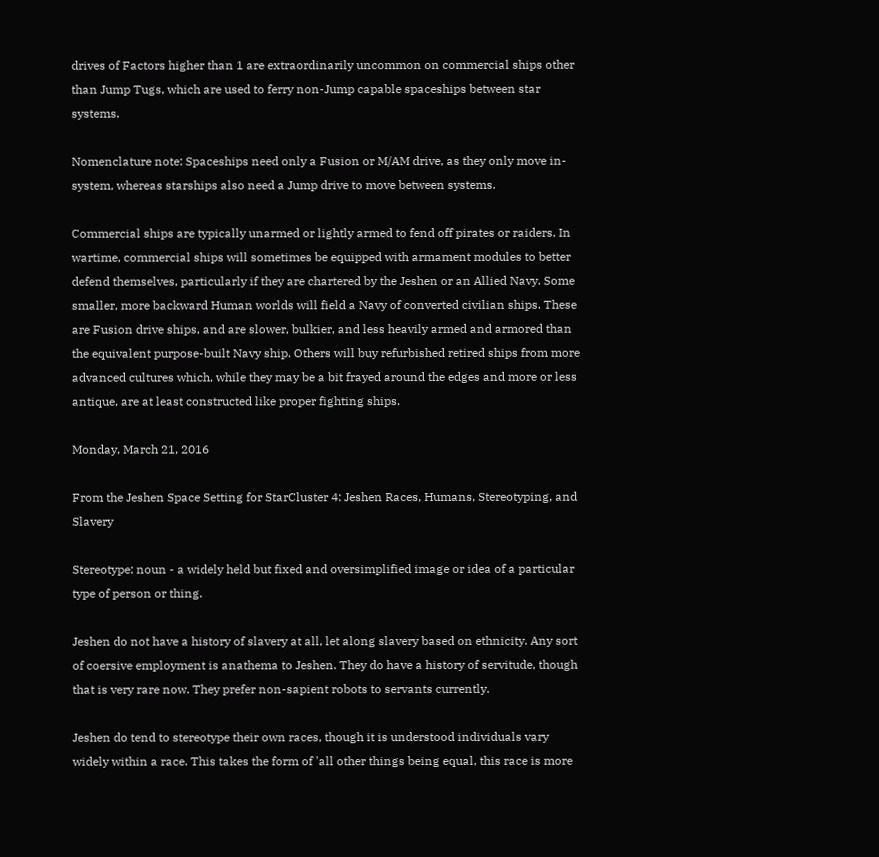drives of Factors higher than 1 are extraordinarily uncommon on commercial ships other than Jump Tugs, which are used to ferry non-Jump capable spaceships between star systems.

Nomenclature note: Spaceships need only a Fusion or M/AM drive, as they only move in-system, whereas starships also need a Jump drive to move between systems.

Commercial ships are typically unarmed or lightly armed to fend off pirates or raiders. In wartime, commercial ships will sometimes be equipped with armament modules to better defend themselves, particularly if they are chartered by the Jeshen or an Allied Navy. Some smaller, more backward Human worlds will field a Navy of converted civilian ships. These are Fusion drive ships, and are slower, bulkier, and less heavily armed and armored than the equivalent purpose-built Navy ship. Others will buy refurbished retired ships from more advanced cultures which, while they may be a bit frayed around the edges and more or less antique, are at least constructed like proper fighting ships.

Monday, March 21, 2016

From the Jeshen Space Setting for StarCluster 4: Jeshen Races, Humans, Stereotyping, and Slavery

Stereotype: noun - a widely held but fixed and oversimplified image or idea of a particular type of person or thing.

Jeshen do not have a history of slavery at all, let along slavery based on ethnicity. Any sort of coersive employment is anathema to Jeshen. They do have a history of servitude, though that is very rare now. They prefer non-sapient robots to servants currently.

Jeshen do tend to stereotype their own races, though it is understood individuals vary widely within a race. This takes the form of 'all other things being equal, this race is more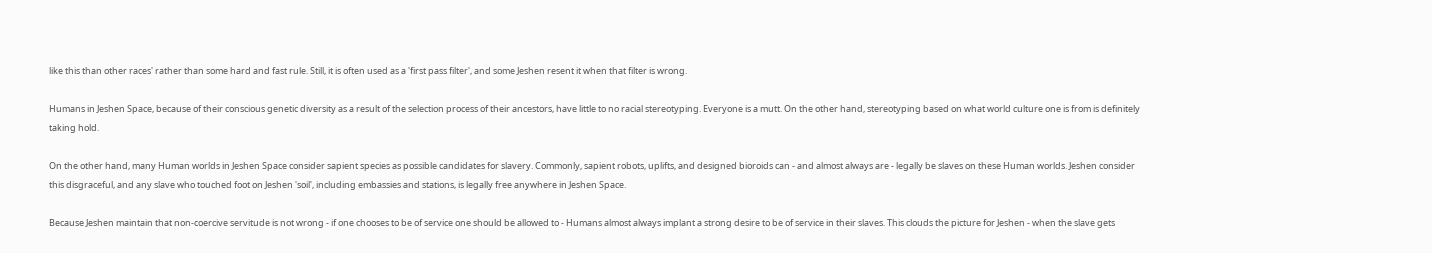like this than other races' rather than some hard and fast rule. Still, it is often used as a 'first pass filter', and some Jeshen resent it when that filter is wrong.

Humans in Jeshen Space, because of their conscious genetic diversity as a result of the selection process of their ancestors, have little to no racial stereotyping. Everyone is a mutt. On the other hand, stereotyping based on what world culture one is from is definitely taking hold.

On the other hand, many Human worlds in Jeshen Space consider sapient species as possible candidates for slavery. Commonly, sapient robots, uplifts, and designed bioroids can - and almost always are - legally be slaves on these Human worlds. Jeshen consider this disgraceful, and any slave who touched foot on Jeshen 'soil', including embassies and stations, is legally free anywhere in Jeshen Space.

Because Jeshen maintain that non-coercive servitude is not wrong - if one chooses to be of service one should be allowed to - Humans almost always implant a strong desire to be of service in their slaves. This clouds the picture for Jeshen - when the slave gets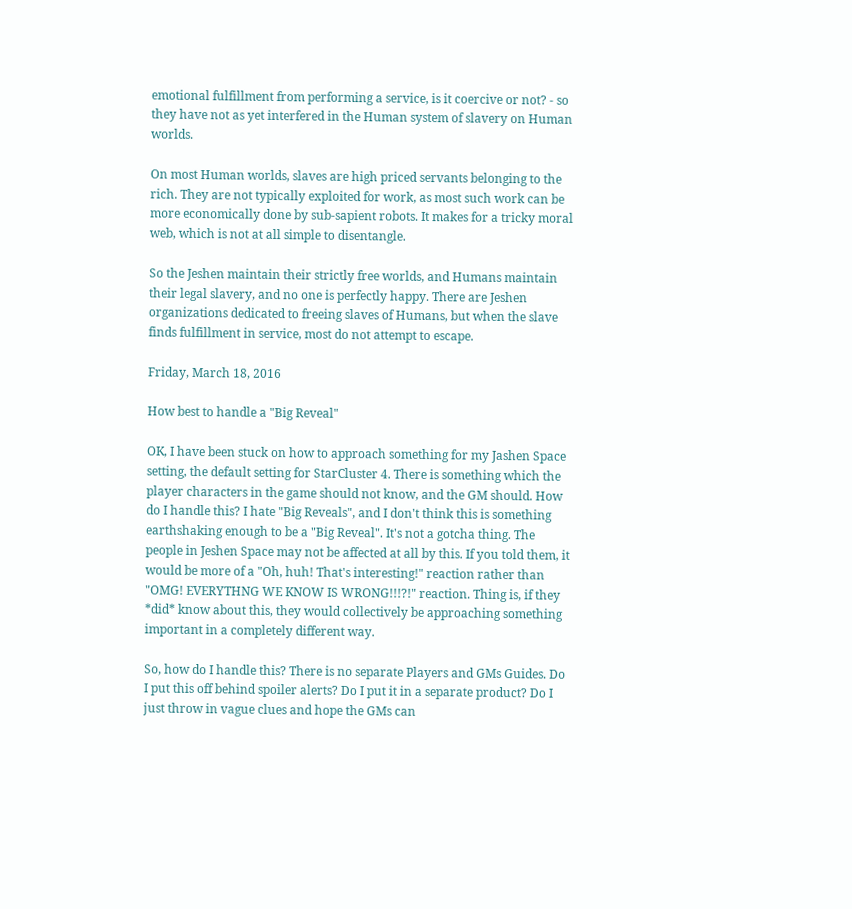emotional fulfillment from performing a service, is it coercive or not? - so they have not as yet interfered in the Human system of slavery on Human worlds.

On most Human worlds, slaves are high priced servants belonging to the rich. They are not typically exploited for work, as most such work can be more economically done by sub-sapient robots. It makes for a tricky moral web, which is not at all simple to disentangle.

So the Jeshen maintain their strictly free worlds, and Humans maintain their legal slavery, and no one is perfectly happy. There are Jeshen organizations dedicated to freeing slaves of Humans, but when the slave finds fulfillment in service, most do not attempt to escape.

Friday, March 18, 2016

How best to handle a "Big Reveal"

OK, I have been stuck on how to approach something for my Jashen Space setting, the default setting for StarCluster 4. There is something which the player characters in the game should not know, and the GM should. How do I handle this? I hate "Big Reveals", and I don't think this is something earthshaking enough to be a "Big Reveal". It's not a gotcha thing. The people in Jeshen Space may not be affected at all by this. If you told them, it would be more of a "Oh, huh! That's interesting!" reaction rather than "OMG! EVERYTHNG WE KNOW IS WRONG!!!?!" reaction. Thing is, if they *did* know about this, they would collectively be approaching something important in a completely different way.

So, how do I handle this? There is no separate Players and GMs Guides. Do I put this off behind spoiler alerts? Do I put it in a separate product? Do I just throw in vague clues and hope the GMs can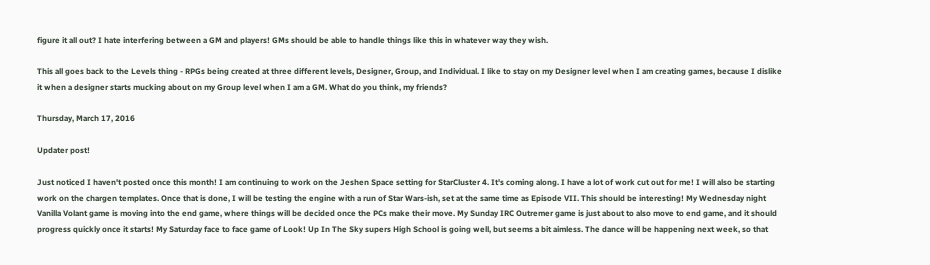figure it all out? I hate interfering between a GM and players! GMs should be able to handle things like this in whatever way they wish.

This all goes back to the Levels thing - RPGs being created at three different levels, Designer, Group, and Individual. I like to stay on my Designer level when I am creating games, because I dislike it when a designer starts mucking about on my Group level when I am a GM. What do you think, my friends?

Thursday, March 17, 2016

Updater post!

Just noticed I haven't posted once this month! I am continuing to work on the Jeshen Space setting for StarCluster 4. It's coming along. I have a lot of work cut out for me! I will also be starting work on the chargen templates. Once that is done, I will be testing the engine with a run of Star Wars-ish, set at the same time as Episode VII. This should be interesting! My Wednesday night Vanilla Volant game is moving into the end game, where things will be decided once the PCs make their move. My Sunday IRC Outremer game is just about to also move to end game, and it should progress quickly once it starts! My Saturday face to face game of Look! Up In The Sky supers High School is going well, but seems a bit aimless. The dance will be happening next week, so that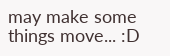may make some things move... :D